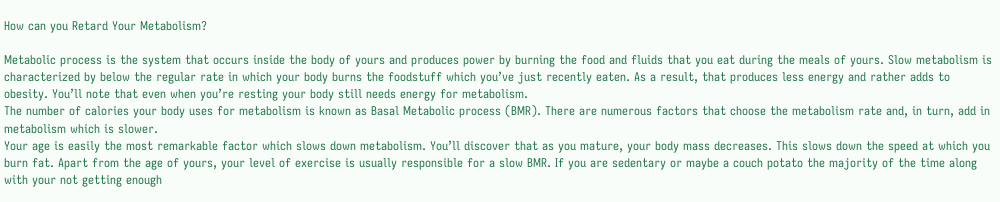How can you Retard Your Metabolism?

Metabolic process is the system that occurs inside the body of yours and produces power by burning the food and fluids that you eat during the meals of yours. Slow metabolism is characterized by below the regular rate in which your body burns the foodstuff which you’ve just recently eaten. As a result, that produces less energy and rather adds to obesity. You’ll note that even when you’re resting your body still needs energy for metabolism.
The number of calories your body uses for metabolism is known as Basal Metabolic process (BMR). There are numerous factors that choose the metabolism rate and, in turn, add in metabolism which is slower.
Your age is easily the most remarkable factor which slows down metabolism. You’ll discover that as you mature, your body mass decreases. This slows down the speed at which you burn fat. Apart from the age of yours, your level of exercise is usually responsible for a slow BMR. If you are sedentary or maybe a couch potato the majority of the time along with your not getting enough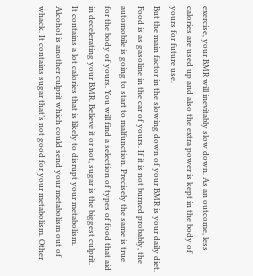exercise, your BMR will inevitably slow down. As an outcome, less calories are used up and also the extra power is kept in the body of yours for future use.
But the main factor in the slowing down of your BMR is your daily diet. Food is as gasoline in the car of yours. If it is not burned probably, the automobile is going to start to malfunction. Precisely the same is true for the body of yours. You will find a selection of types of food that aid in decelerating your BMR. Believe it or not, sugar is the biggest culprit. It contains a lot calories that is likely to disrupt your metabolism.
Alcohol is another culprit which could send your metabolism out of whack. It contains sugar that’s not good for your metabolism. Other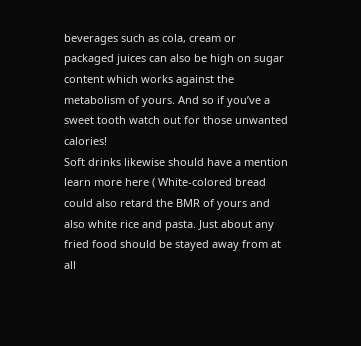beverages such as cola, cream or packaged juices can also be high on sugar content which works against the metabolism of yours. And so if you’ve a sweet tooth watch out for those unwanted calories!
Soft drinks likewise should have a mention learn more here ( White-colored bread could also retard the BMR of yours and also white rice and pasta. Just about any fried food should be stayed away from at all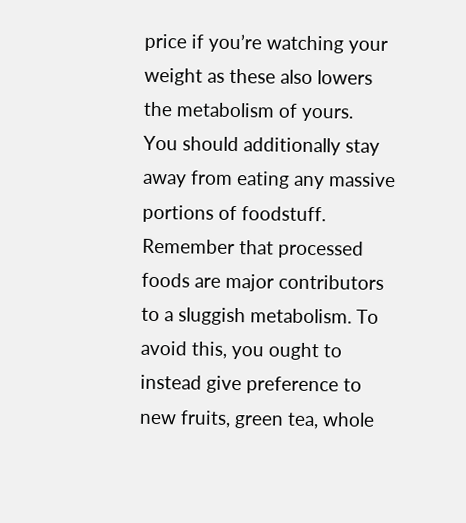price if you’re watching your weight as these also lowers the metabolism of yours.
You should additionally stay away from eating any massive portions of foodstuff. Remember that processed foods are major contributors to a sluggish metabolism. To avoid this, you ought to instead give preference to new fruits, green tea, whole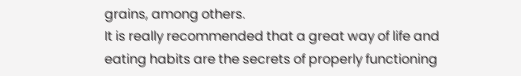grains, among others.
It is really recommended that a great way of life and eating habits are the secrets of properly functioning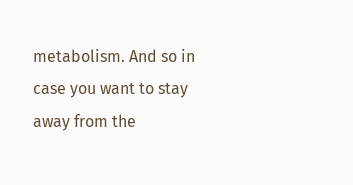metabolism. And so in case you want to stay away from the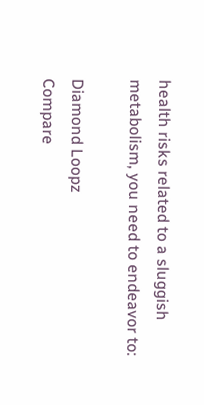health risks related to a sluggish metabolism, you need to endeavor to:

Diamond Loopz
Compare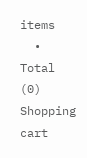items
  • Total (0)
Shopping cart